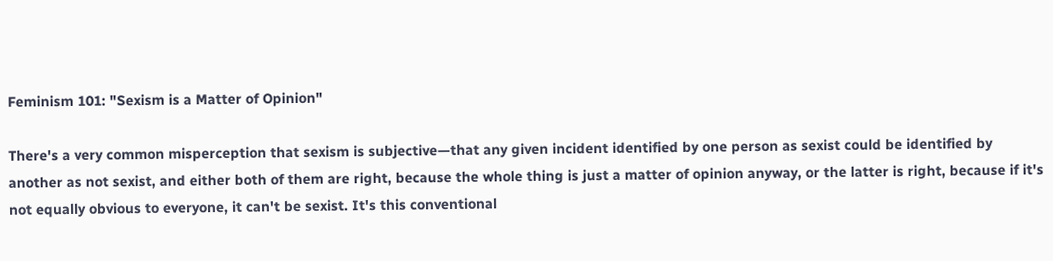Feminism 101: "Sexism is a Matter of Opinion"

There's a very common misperception that sexism is subjective—that any given incident identified by one person as sexist could be identified by another as not sexist, and either both of them are right, because the whole thing is just a matter of opinion anyway, or the latter is right, because if it's not equally obvious to everyone, it can't be sexist. It's this conventional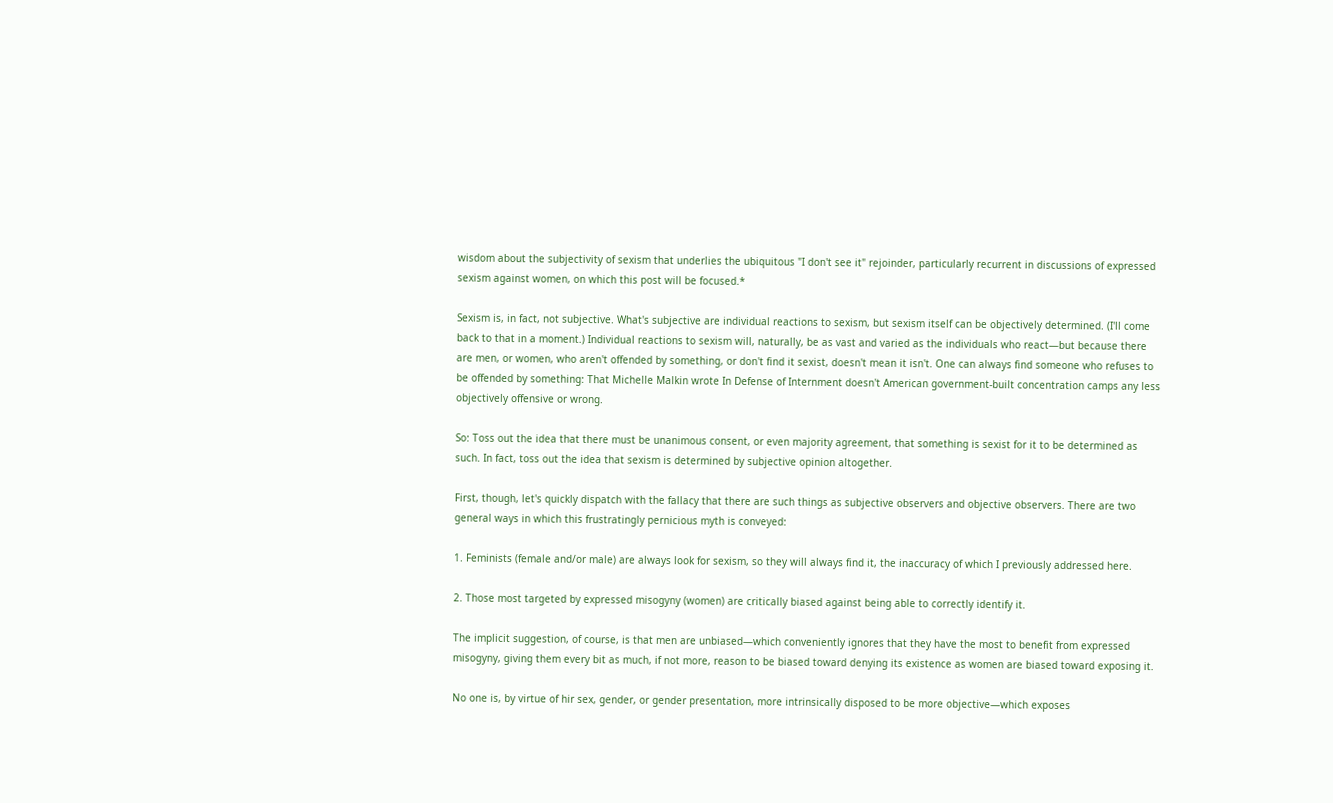wisdom about the subjectivity of sexism that underlies the ubiquitous "I don't see it" rejoinder, particularly recurrent in discussions of expressed sexism against women, on which this post will be focused.*

Sexism is, in fact, not subjective. What's subjective are individual reactions to sexism, but sexism itself can be objectively determined. (I'll come back to that in a moment.) Individual reactions to sexism will, naturally, be as vast and varied as the individuals who react—but because there are men, or women, who aren't offended by something, or don't find it sexist, doesn't mean it isn't. One can always find someone who refuses to be offended by something: That Michelle Malkin wrote In Defense of Internment doesn't American government-built concentration camps any less objectively offensive or wrong.

So: Toss out the idea that there must be unanimous consent, or even majority agreement, that something is sexist for it to be determined as such. In fact, toss out the idea that sexism is determined by subjective opinion altogether.

First, though, let's quickly dispatch with the fallacy that there are such things as subjective observers and objective observers. There are two general ways in which this frustratingly pernicious myth is conveyed:

1. Feminists (female and/or male) are always look for sexism, so they will always find it, the inaccuracy of which I previously addressed here.

2. Those most targeted by expressed misogyny (women) are critically biased against being able to correctly identify it.

The implicit suggestion, of course, is that men are unbiased—which conveniently ignores that they have the most to benefit from expressed misogyny, giving them every bit as much, if not more, reason to be biased toward denying its existence as women are biased toward exposing it.

No one is, by virtue of hir sex, gender, or gender presentation, more intrinsically disposed to be more objective—which exposes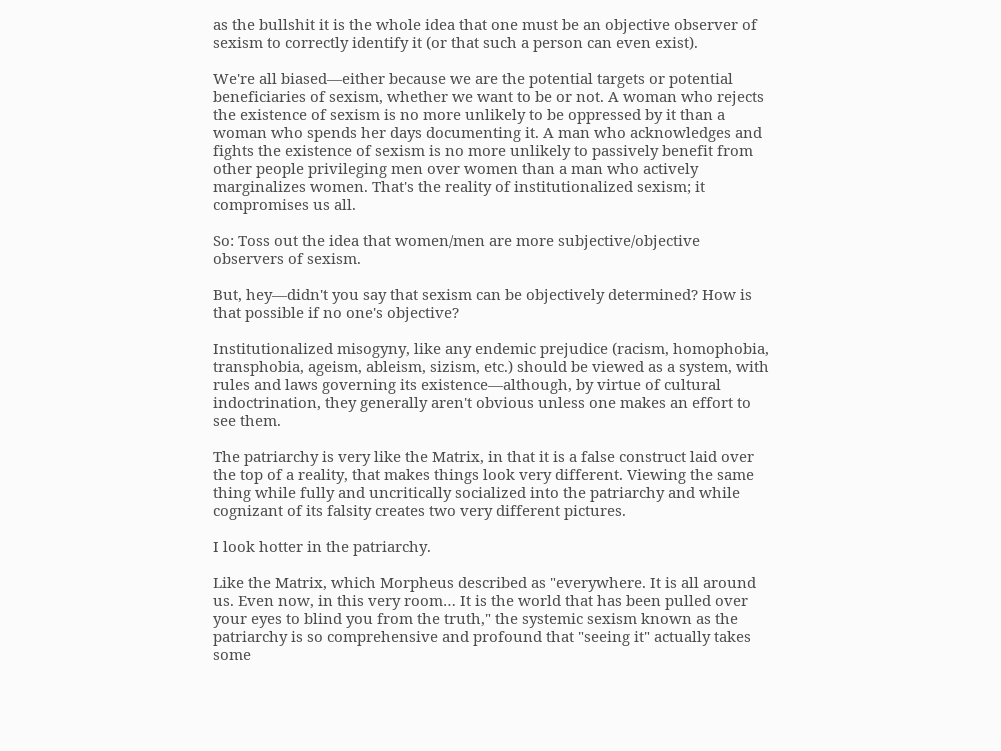as the bullshit it is the whole idea that one must be an objective observer of sexism to correctly identify it (or that such a person can even exist).

We're all biased—either because we are the potential targets or potential beneficiaries of sexism, whether we want to be or not. A woman who rejects the existence of sexism is no more unlikely to be oppressed by it than a woman who spends her days documenting it. A man who acknowledges and fights the existence of sexism is no more unlikely to passively benefit from other people privileging men over women than a man who actively marginalizes women. That's the reality of institutionalized sexism; it compromises us all.

So: Toss out the idea that women/men are more subjective/objective observers of sexism.

But, hey—didn't you say that sexism can be objectively determined? How is that possible if no one's objective?

Institutionalized misogyny, like any endemic prejudice (racism, homophobia, transphobia, ageism, ableism, sizism, etc.) should be viewed as a system, with rules and laws governing its existence—although, by virtue of cultural indoctrination, they generally aren't obvious unless one makes an effort to see them.

The patriarchy is very like the Matrix, in that it is a false construct laid over the top of a reality, that makes things look very different. Viewing the same thing while fully and uncritically socialized into the patriarchy and while cognizant of its falsity creates two very different pictures.

I look hotter in the patriarchy.

Like the Matrix, which Morpheus described as "everywhere. It is all around us. Even now, in this very room… It is the world that has been pulled over your eyes to blind you from the truth," the systemic sexism known as the patriarchy is so comprehensive and profound that "seeing it" actually takes some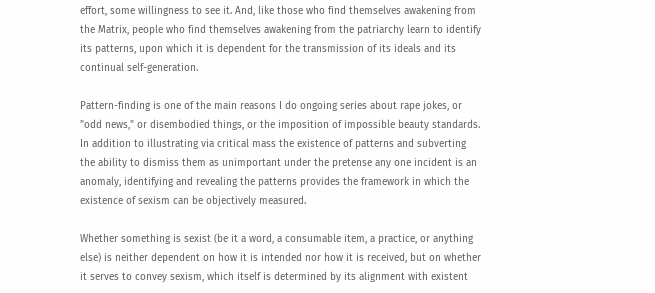effort, some willingness to see it. And, like those who find themselves awakening from the Matrix, people who find themselves awakening from the patriarchy learn to identify its patterns, upon which it is dependent for the transmission of its ideals and its continual self-generation.

Pattern-finding is one of the main reasons I do ongoing series about rape jokes, or "odd news," or disembodied things, or the imposition of impossible beauty standards. In addition to illustrating via critical mass the existence of patterns and subverting the ability to dismiss them as unimportant under the pretense any one incident is an anomaly, identifying and revealing the patterns provides the framework in which the existence of sexism can be objectively measured.

Whether something is sexist (be it a word, a consumable item, a practice, or anything else) is neither dependent on how it is intended nor how it is received, but on whether it serves to convey sexism, which itself is determined by its alignment with existent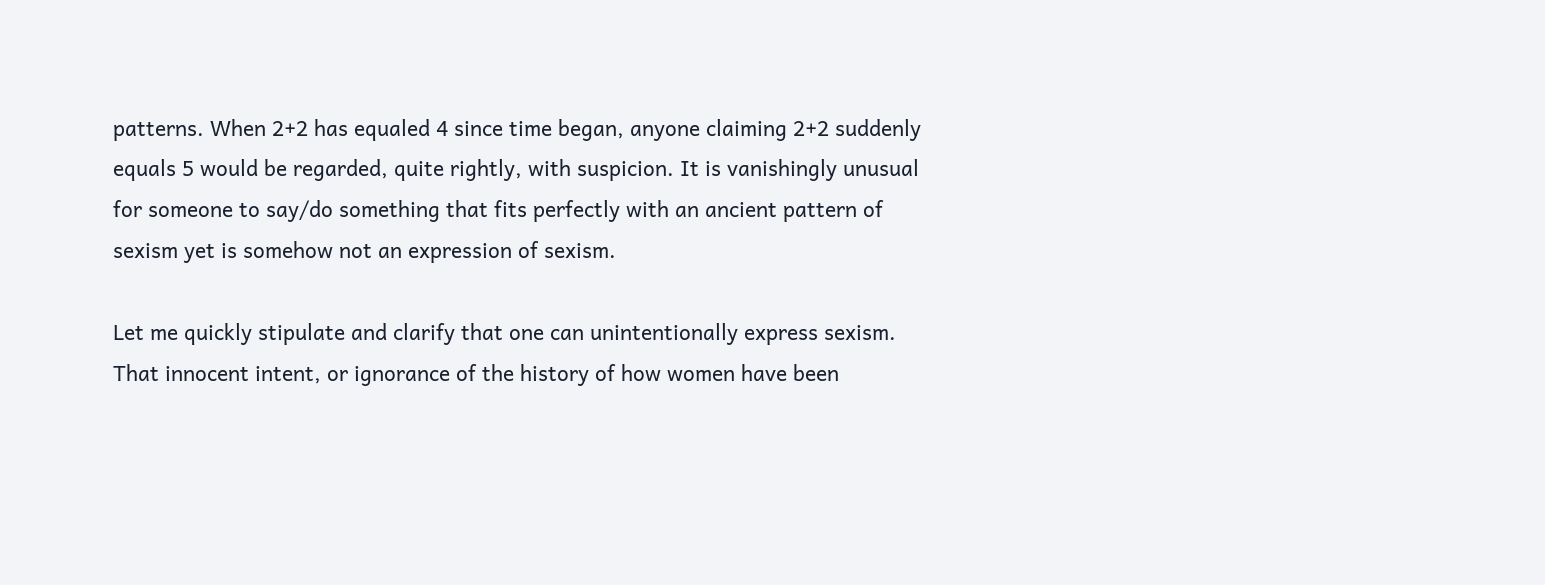patterns. When 2+2 has equaled 4 since time began, anyone claiming 2+2 suddenly equals 5 would be regarded, quite rightly, with suspicion. It is vanishingly unusual for someone to say/do something that fits perfectly with an ancient pattern of sexism yet is somehow not an expression of sexism.

Let me quickly stipulate and clarify that one can unintentionally express sexism. That innocent intent, or ignorance of the history of how women have been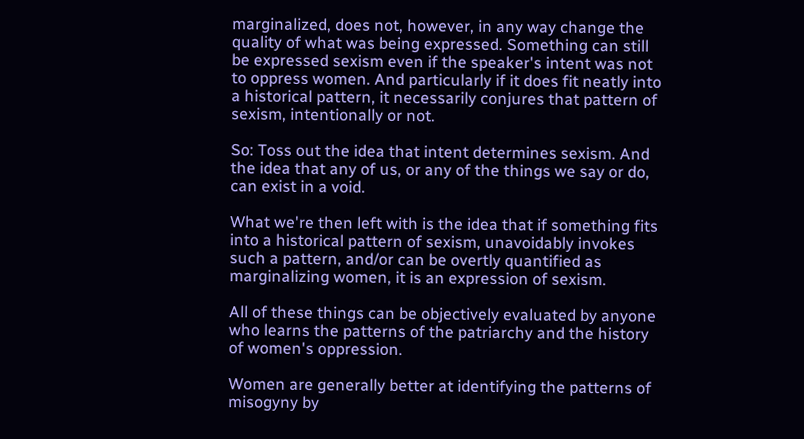marginalized, does not, however, in any way change the quality of what was being expressed. Something can still be expressed sexism even if the speaker's intent was not to oppress women. And particularly if it does fit neatly into a historical pattern, it necessarily conjures that pattern of sexism, intentionally or not.

So: Toss out the idea that intent determines sexism. And the idea that any of us, or any of the things we say or do, can exist in a void.

What we're then left with is the idea that if something fits into a historical pattern of sexism, unavoidably invokes such a pattern, and/or can be overtly quantified as marginalizing women, it is an expression of sexism.

All of these things can be objectively evaluated by anyone who learns the patterns of the patriarchy and the history of women's oppression.

Women are generally better at identifying the patterns of misogyny by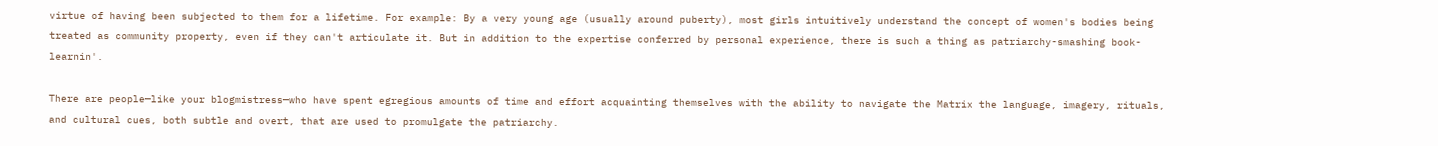virtue of having been subjected to them for a lifetime. For example: By a very young age (usually around puberty), most girls intuitively understand the concept of women's bodies being treated as community property, even if they can't articulate it. But in addition to the expertise conferred by personal experience, there is such a thing as patriarchy-smashing book-learnin'.

There are people—like your blogmistress—who have spent egregious amounts of time and effort acquainting themselves with the ability to navigate the Matrix the language, imagery, rituals, and cultural cues, both subtle and overt, that are used to promulgate the patriarchy.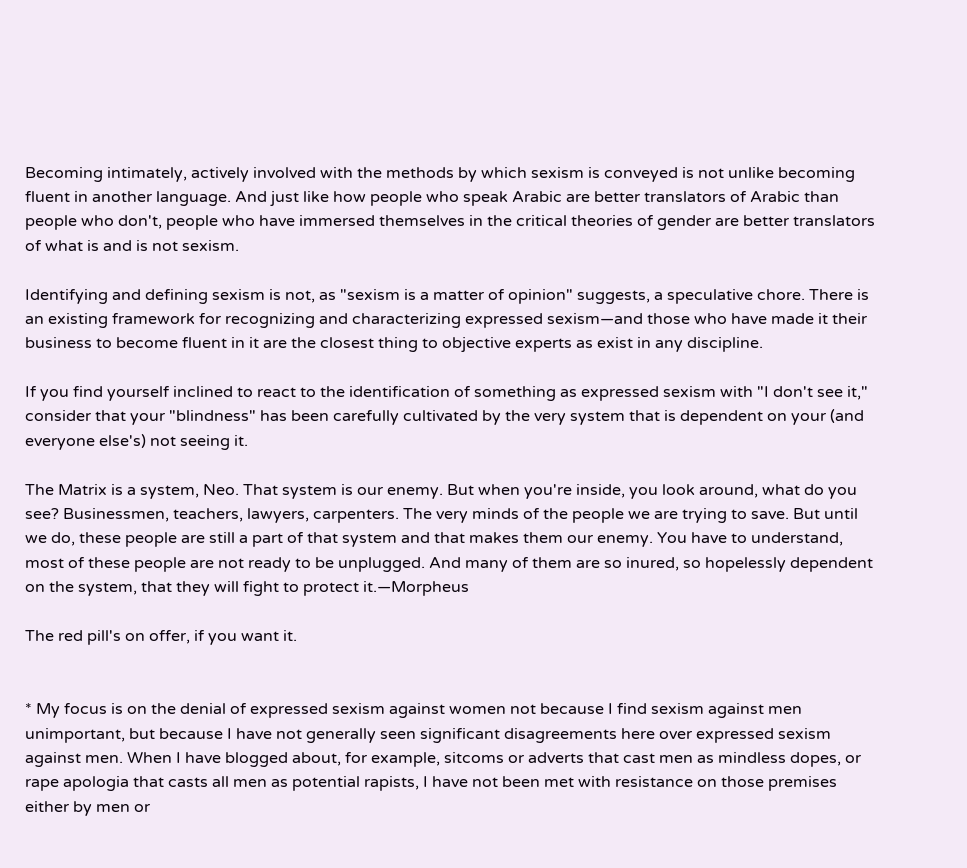Becoming intimately, actively involved with the methods by which sexism is conveyed is not unlike becoming fluent in another language. And just like how people who speak Arabic are better translators of Arabic than people who don't, people who have immersed themselves in the critical theories of gender are better translators of what is and is not sexism.

Identifying and defining sexism is not, as "sexism is a matter of opinion" suggests, a speculative chore. There is an existing framework for recognizing and characterizing expressed sexism—and those who have made it their business to become fluent in it are the closest thing to objective experts as exist in any discipline.

If you find yourself inclined to react to the identification of something as expressed sexism with "I don't see it," consider that your "blindness" has been carefully cultivated by the very system that is dependent on your (and everyone else's) not seeing it.

The Matrix is a system, Neo. That system is our enemy. But when you're inside, you look around, what do you see? Businessmen, teachers, lawyers, carpenters. The very minds of the people we are trying to save. But until we do, these people are still a part of that system and that makes them our enemy. You have to understand, most of these people are not ready to be unplugged. And many of them are so inured, so hopelessly dependent on the system, that they will fight to protect it.—Morpheus

The red pill's on offer, if you want it.


* My focus is on the denial of expressed sexism against women not because I find sexism against men unimportant, but because I have not generally seen significant disagreements here over expressed sexism against men. When I have blogged about, for example, sitcoms or adverts that cast men as mindless dopes, or rape apologia that casts all men as potential rapists, I have not been met with resistance on those premises either by men or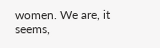women. We are, it seems,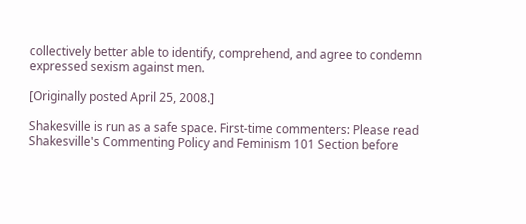collectively better able to identify, comprehend, and agree to condemn expressed sexism against men.

[Originally posted April 25, 2008.]

Shakesville is run as a safe space. First-time commenters: Please read Shakesville's Commenting Policy and Feminism 101 Section before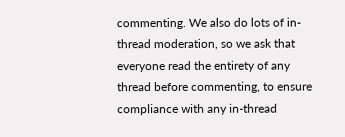commenting. We also do lots of in-thread moderation, so we ask that everyone read the entirety of any thread before commenting, to ensure compliance with any in-thread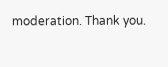moderation. Thank you.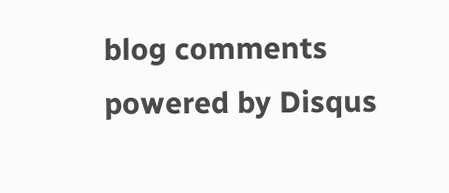blog comments powered by Disqus